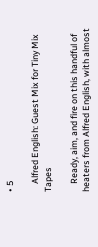• 5

    Alfred English: Guest Mix for Tiny Mix Tapes

    Ready, aim, and fire on this handful of heaters from Alfred English, with almost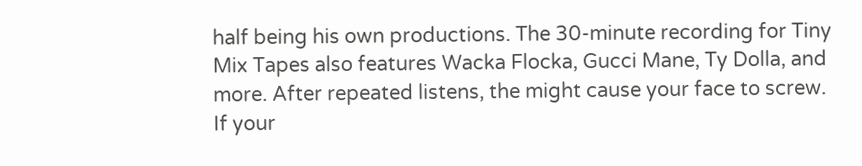half being his own productions. The 30-minute recording for Tiny Mix Tapes also features Wacka Flocka, Gucci Mane, Ty Dolla, and more. After repeated listens, the might cause your face to screw. If your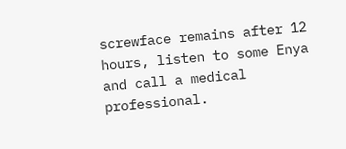screwface remains after 12 hours, listen to some Enya and call a medical professional.